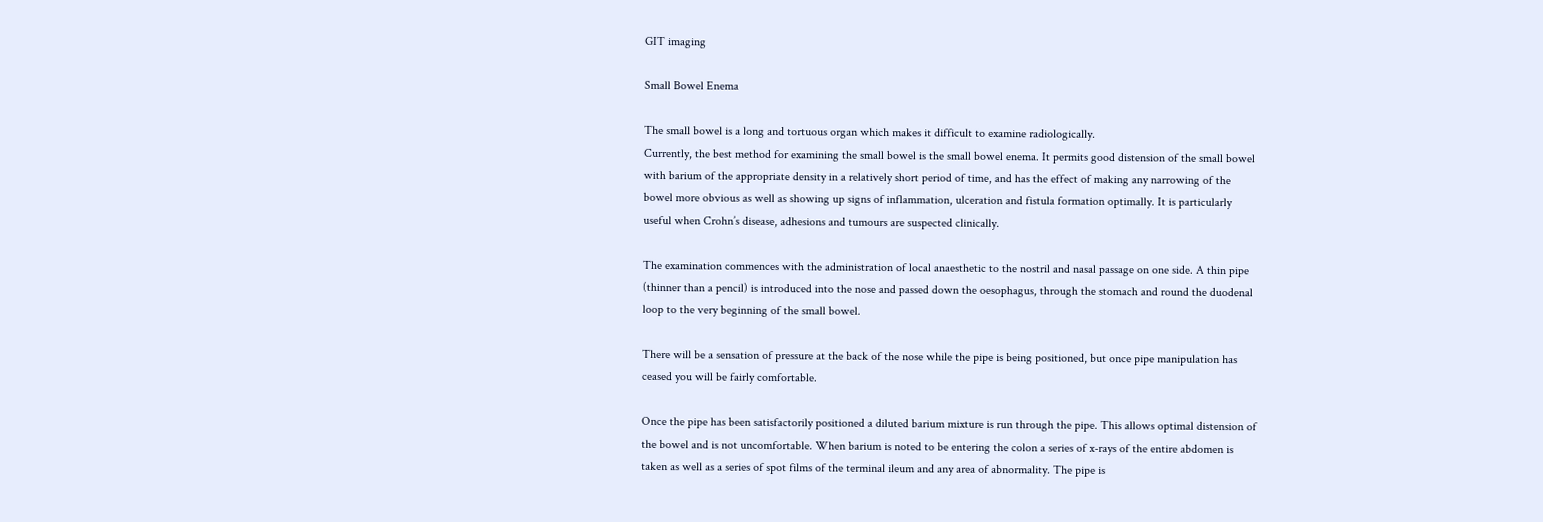GIT imaging

Small Bowel Enema

The small bowel is a long and tortuous organ which makes it difficult to examine radiologically.
Currently, the best method for examining the small bowel is the small bowel enema. It permits good distension of the small bowel with barium of the appropriate density in a relatively short period of time, and has the effect of making any narrowing of the bowel more obvious as well as showing up signs of inflammation, ulceration and fistula formation optimally. It is particularly useful when Crohn’s disease, adhesions and tumours are suspected clinically.

The examination commences with the administration of local anaesthetic to the nostril and nasal passage on one side. A thin pipe (thinner than a pencil) is introduced into the nose and passed down the oesophagus, through the stomach and round the duodenal loop to the very beginning of the small bowel.

There will be a sensation of pressure at the back of the nose while the pipe is being positioned, but once pipe manipulation has ceased you will be fairly comfortable.

Once the pipe has been satisfactorily positioned a diluted barium mixture is run through the pipe. This allows optimal distension of the bowel and is not uncomfortable. When barium is noted to be entering the colon a series of x-rays of the entire abdomen is taken as well as a series of spot films of the terminal ileum and any area of abnormality. The pipe is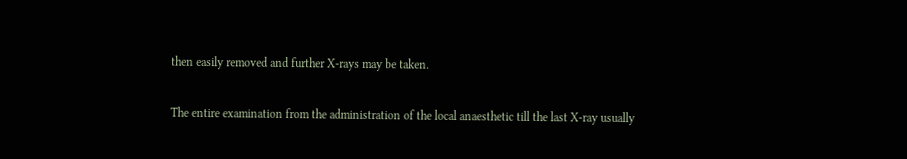then easily removed and further X-rays may be taken.

The entire examination from the administration of the local anaesthetic till the last X-ray usually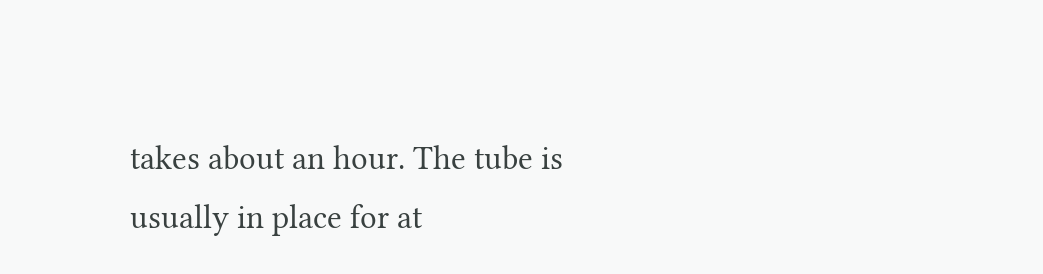takes about an hour. The tube is usually in place for at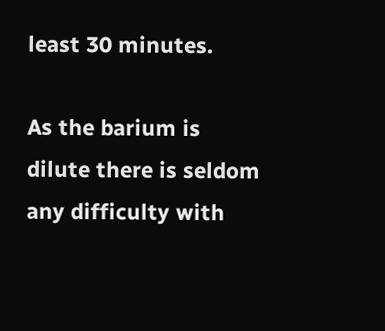least 30 minutes.

As the barium is dilute there is seldom any difficulty with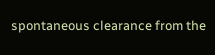spontaneous clearance from the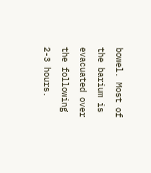bowel. Most of the barium is evacuated over the following 2-3 hours.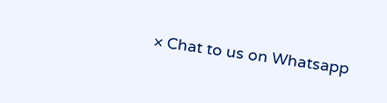× Chat to us on Whatsapp